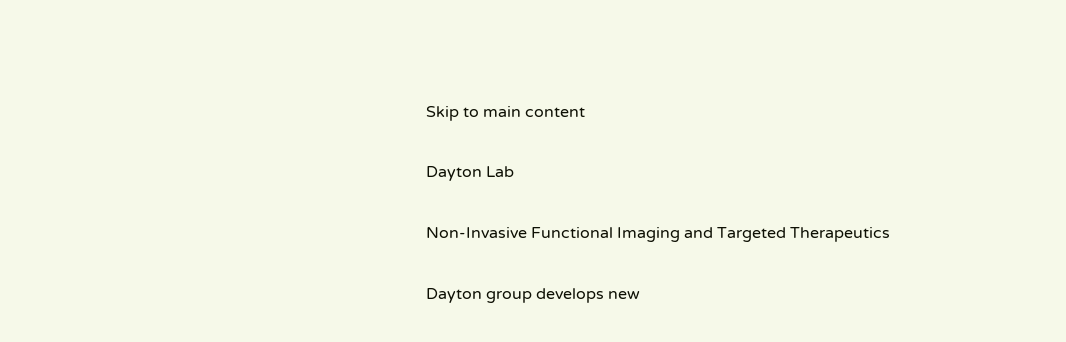Skip to main content

Dayton Lab

Non-Invasive Functional Imaging and Targeted Therapeutics

Dayton group develops new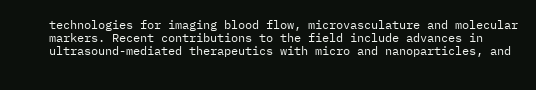technologies for imaging blood flow, microvasculature and molecular markers. Recent contributions to the field include advances in ultrasound-mediated therapeutics with micro and nanoparticles, and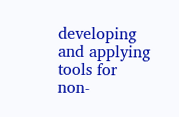developing and applying tools for non-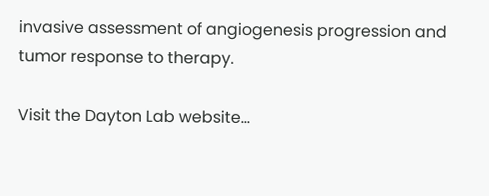invasive assessment of angiogenesis progression and tumor response to therapy.

Visit the Dayton Lab website…